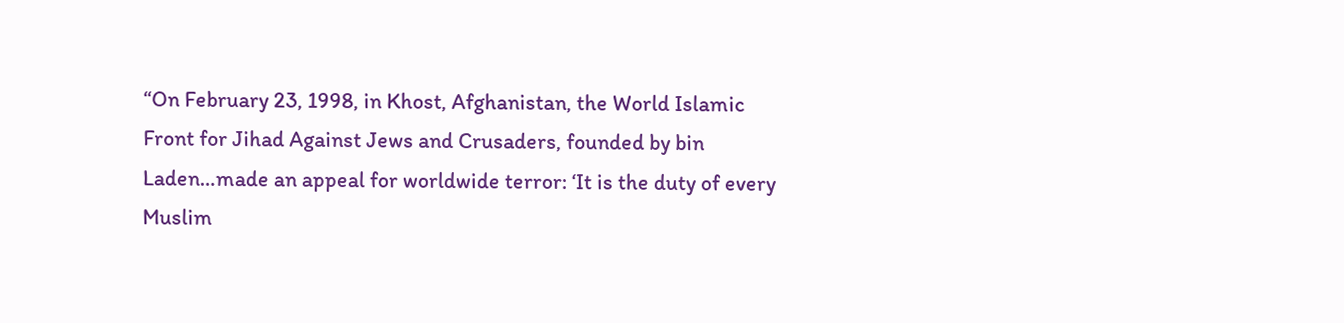“On February 23, 1998, in Khost, Afghanistan, the World Islamic Front for Jihad Against Jews and Crusaders, founded by bin Laden…made an appeal for worldwide terror: ‘It is the duty of every Muslim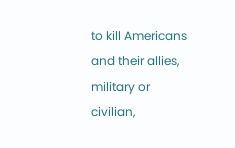to kill Americans and their allies, military or civilian,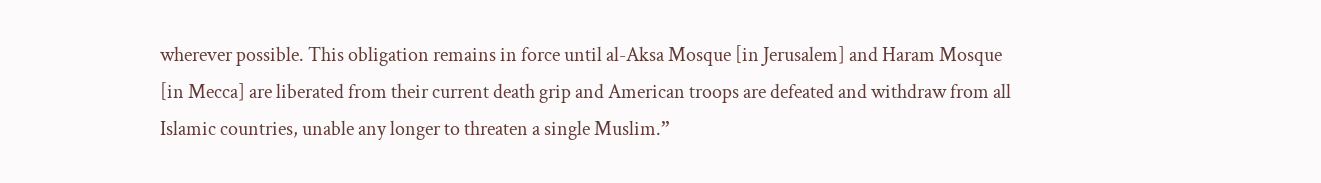wherever possible. This obligation remains in force until al-Aksa Mosque [in Jerusalem] and Haram Mosque [in Mecca] are liberated from their current death grip and American troops are defeated and withdraw from all Islamic countries, unable any longer to threaten a single Muslim.”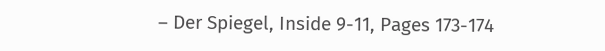– Der Spiegel, Inside 9-11, Pages 173-174